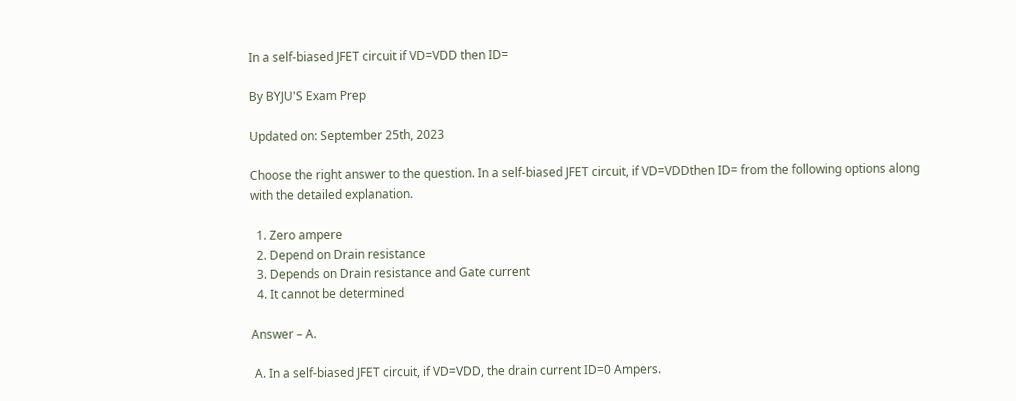In a self-biased JFET circuit if VD=VDD then ID=

By BYJU'S Exam Prep

Updated on: September 25th, 2023

Choose the right answer to the question. In a self-biased JFET circuit, if VD=VDDthen ID= from the following options along with the detailed explanation.

  1. Zero ampere
  2. Depend on Drain resistance
  3. Depends on Drain resistance and Gate current
  4. It cannot be determined

Answer – A.

 A. In a self-biased JFET circuit, if VD=VDD, the drain current ID=0 Ampers.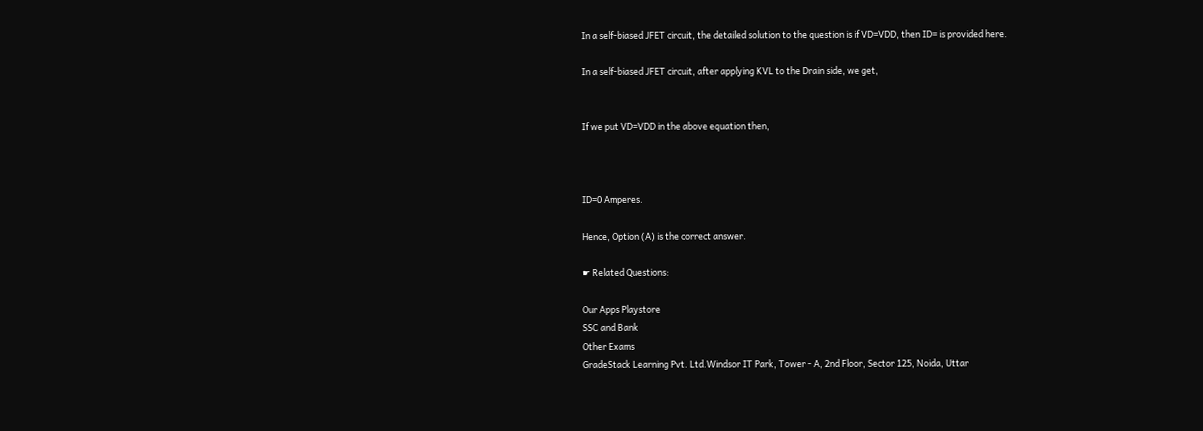In a self-biased JFET circuit, the detailed solution to the question is if VD=VDD, then ID= is provided here.

In a self-biased JFET circuit, after applying KVL to the Drain side, we get,


If we put VD=VDD in the above equation then,



ID=0 Amperes.

Hence, Option (A) is the correct answer.

☛ Related Questions:

Our Apps Playstore
SSC and Bank
Other Exams
GradeStack Learning Pvt. Ltd.Windsor IT Park, Tower - A, 2nd Floor, Sector 125, Noida, Uttar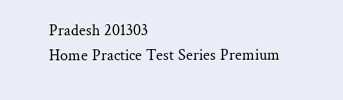Pradesh 201303
Home Practice Test Series Premium